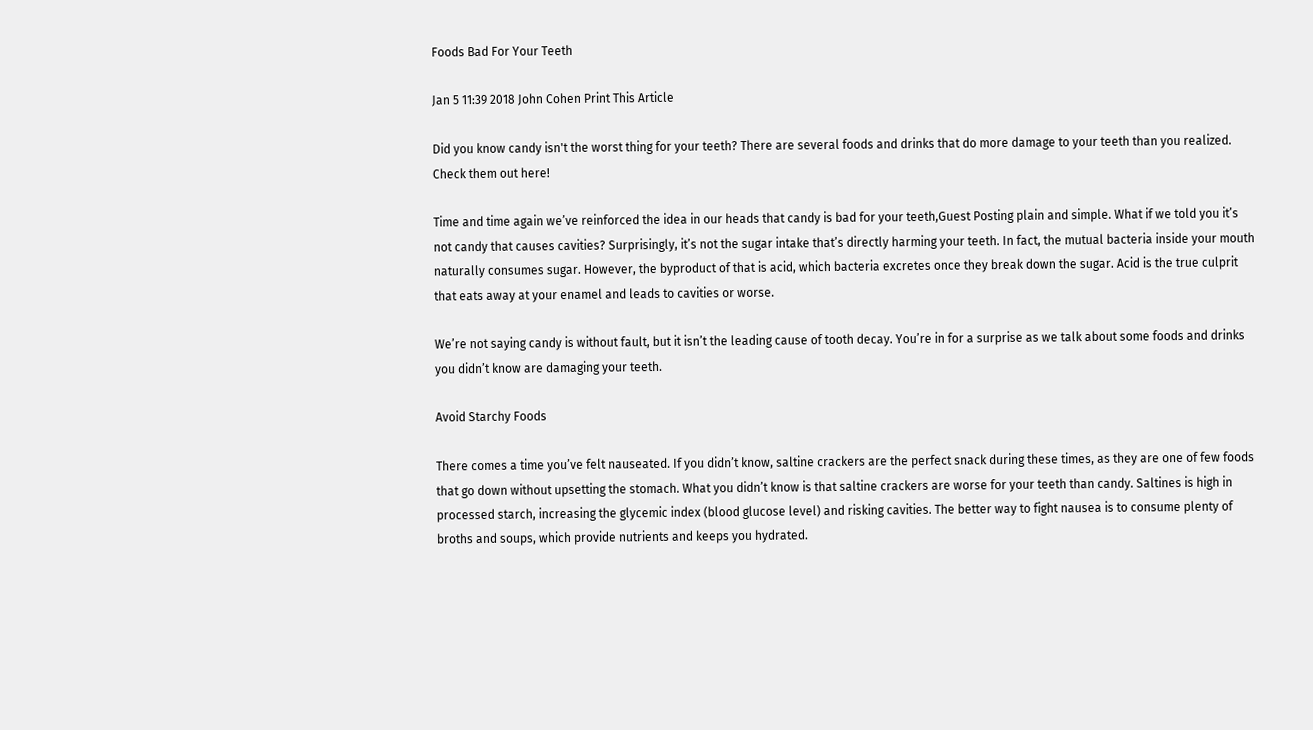Foods Bad For Your Teeth

Jan 5 11:39 2018 John Cohen Print This Article

Did you know candy isn't the worst thing for your teeth? There are several foods and drinks that do more damage to your teeth than you realized. Check them out here!

Time and time again we’ve reinforced the idea in our heads that candy is bad for your teeth,Guest Posting plain and simple. What if we told you it’s not candy that causes cavities? Surprisingly, it’s not the sugar intake that’s directly harming your teeth. In fact, the mutual bacteria inside your mouth naturally consumes sugar. However, the byproduct of that is acid, which bacteria excretes once they break down the sugar. Acid is the true culprit that eats away at your enamel and leads to cavities or worse.

We’re not saying candy is without fault, but it isn’t the leading cause of tooth decay. You’re in for a surprise as we talk about some foods and drinks you didn’t know are damaging your teeth.

Avoid Starchy Foods

There comes a time you’ve felt nauseated. If you didn’t know, saltine crackers are the perfect snack during these times, as they are one of few foods that go down without upsetting the stomach. What you didn’t know is that saltine crackers are worse for your teeth than candy. Saltines is high in processed starch, increasing the glycemic index (blood glucose level) and risking cavities. The better way to fight nausea is to consume plenty of broths and soups, which provide nutrients and keeps you hydrated.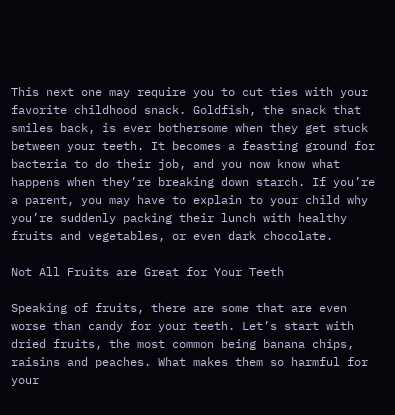This next one may require you to cut ties with your favorite childhood snack. Goldfish, the snack that smiles back, is ever bothersome when they get stuck between your teeth. It becomes a feasting ground for bacteria to do their job, and you now know what happens when they’re breaking down starch. If you’re a parent, you may have to explain to your child why you’re suddenly packing their lunch with healthy fruits and vegetables, or even dark chocolate.

Not All Fruits are Great for Your Teeth

Speaking of fruits, there are some that are even worse than candy for your teeth. Let’s start with dried fruits, the most common being banana chips, raisins and peaches. What makes them so harmful for your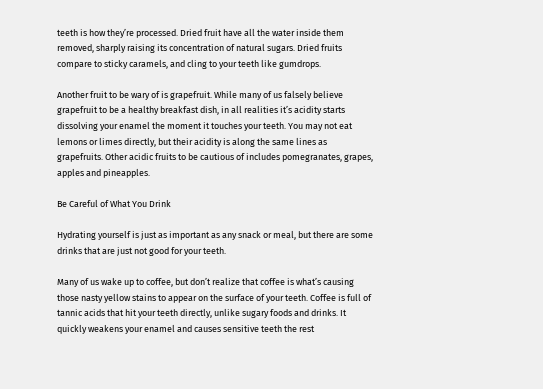teeth is how they’re processed. Dried fruit have all the water inside them removed, sharply raising its concentration of natural sugars. Dried fruits compare to sticky caramels, and cling to your teeth like gumdrops.

Another fruit to be wary of is grapefruit. While many of us falsely believe grapefruit to be a healthy breakfast dish, in all realities it’s acidity starts dissolving your enamel the moment it touches your teeth. You may not eat lemons or limes directly, but their acidity is along the same lines as grapefruits. Other acidic fruits to be cautious of includes pomegranates, grapes, apples and pineapples.

Be Careful of What You Drink

Hydrating yourself is just as important as any snack or meal, but there are some drinks that are just not good for your teeth.

Many of us wake up to coffee, but don’t realize that coffee is what’s causing those nasty yellow stains to appear on the surface of your teeth. Coffee is full of tannic acids that hit your teeth directly, unlike sugary foods and drinks. It quickly weakens your enamel and causes sensitive teeth the rest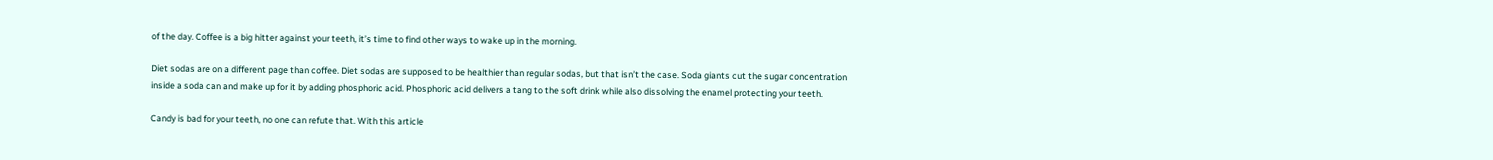of the day. Coffee is a big hitter against your teeth, it’s time to find other ways to wake up in the morning.

Diet sodas are on a different page than coffee. Diet sodas are supposed to be healthier than regular sodas, but that isn’t the case. Soda giants cut the sugar concentration inside a soda can and make up for it by adding phosphoric acid. Phosphoric acid delivers a tang to the soft drink while also dissolving the enamel protecting your teeth.

Candy is bad for your teeth, no one can refute that. With this article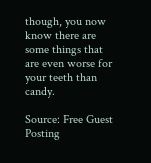though, you now know there are some things that are even worse for your teeth than candy.

Source: Free Guest Posting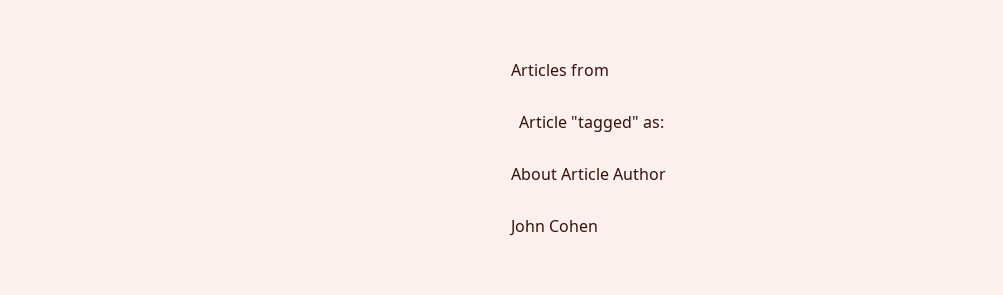Articles from

  Article "tagged" as:

About Article Author

John Cohen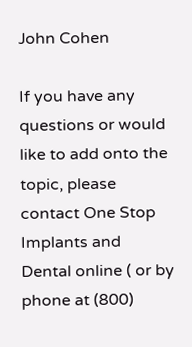John Cohen

If you have any questions or would like to add onto the topic, please contact One Stop Implants and Dental online ( or by phone at (800)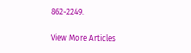862-2249.

View More Articles